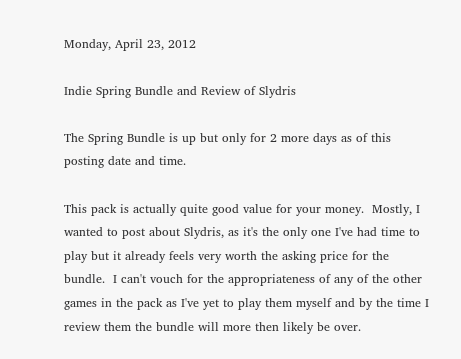Monday, April 23, 2012

Indie Spring Bundle and Review of Slydris

The Spring Bundle is up but only for 2 more days as of this posting date and time.

This pack is actually quite good value for your money.  Mostly, I wanted to post about Slydris, as it's the only one I've had time to play but it already feels very worth the asking price for the bundle.  I can't vouch for the appropriateness of any of the other games in the pack as I've yet to play them myself and by the time I review them the bundle will more then likely be over.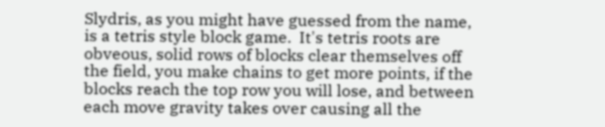Slydris, as you might have guessed from the name, is a tetris style block game.  It's tetris roots are obveous, solid rows of blocks clear themselves off the field, you make chains to get more points, if the blocks reach the top row you will lose, and between each move gravity takes over causing all the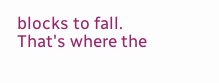blocks to fall.  That's where the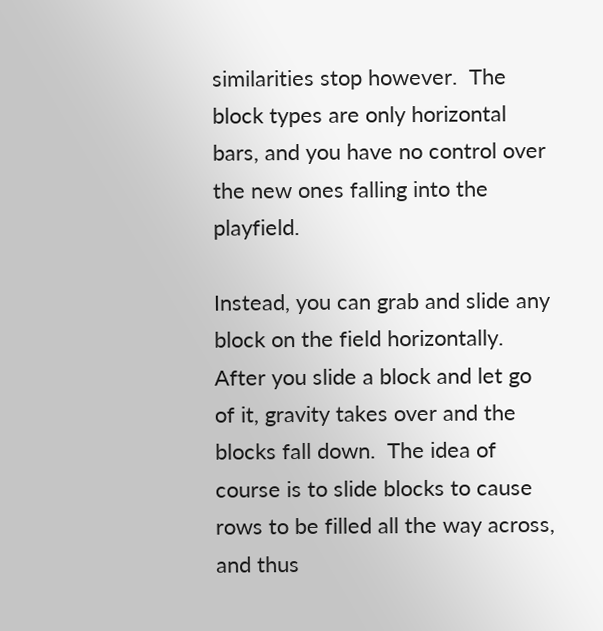similarities stop however.  The block types are only horizontal bars, and you have no control over the new ones falling into the playfield.

Instead, you can grab and slide any block on the field horizontally.  After you slide a block and let go of it, gravity takes over and the blocks fall down.  The idea of course is to slide blocks to cause rows to be filled all the way across, and thus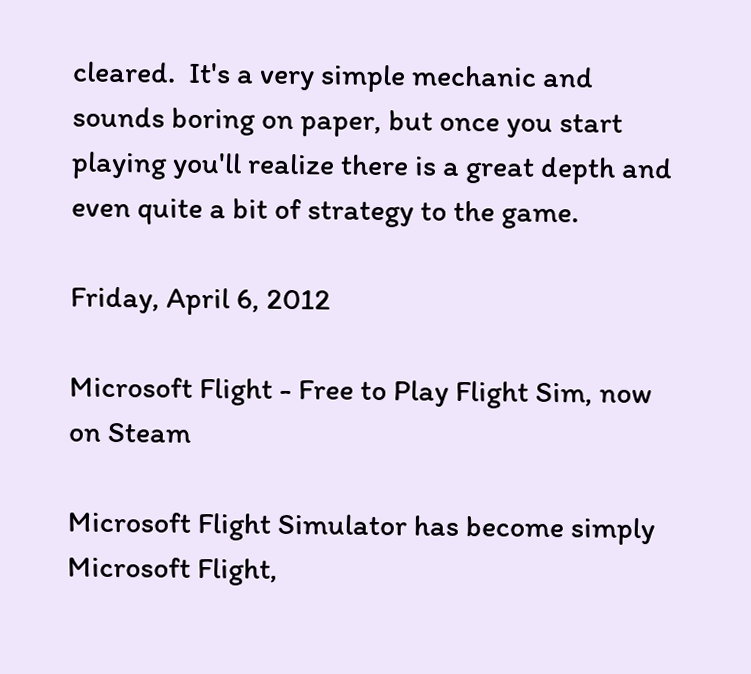cleared.  It's a very simple mechanic and sounds boring on paper, but once you start playing you'll realize there is a great depth and even quite a bit of strategy to the game.

Friday, April 6, 2012

Microsoft Flight - Free to Play Flight Sim, now on Steam

Microsoft Flight Simulator has become simply Microsoft Flight,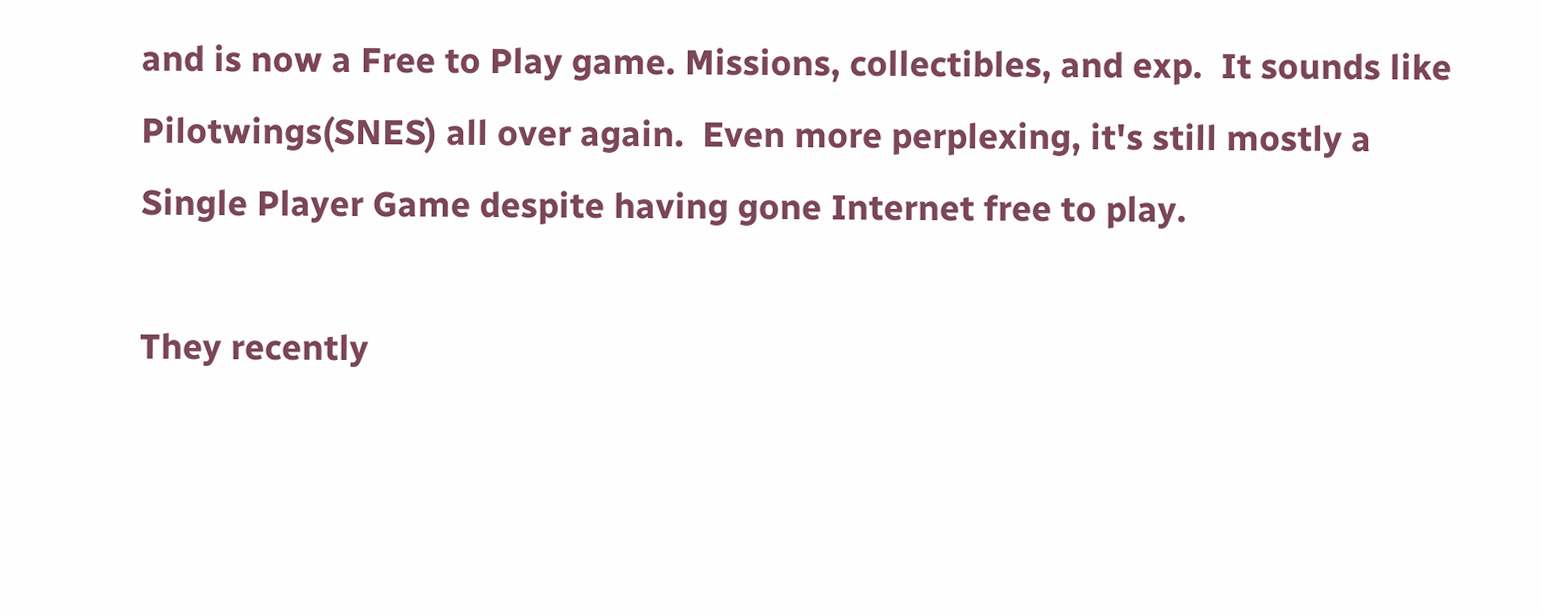and is now a Free to Play game. Missions, collectibles, and exp.  It sounds like Pilotwings(SNES) all over again.  Even more perplexing, it's still mostly a Single Player Game despite having gone Internet free to play.

They recently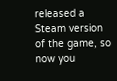released a Steam version of the game, so now you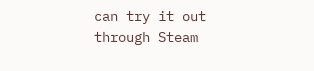can try it out through Steam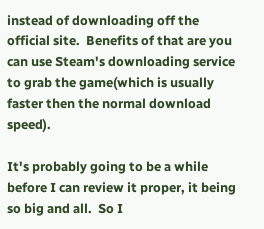instead of downloading off the official site.  Benefits of that are you can use Steam's downloading service to grab the game(which is usually faster then the normal download speed).

It's probably going to be a while before I can review it proper, it being so big and all.  So I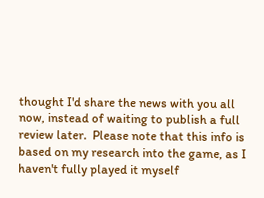thought I'd share the news with you all now, instead of waiting to publish a full review later.  Please note that this info is based on my research into the game, as I haven't fully played it myself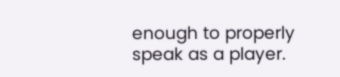enough to properly speak as a player.